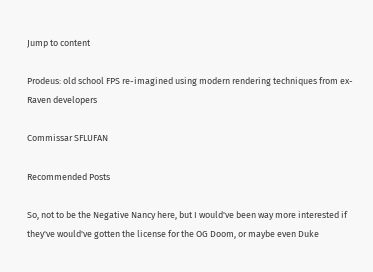Jump to content

Prodeus: old school FPS re-imagined using modern rendering techniques from ex-Raven developers

Commissar SFLUFAN

Recommended Posts

So, not to be the Negative Nancy here, but I would've been way more interested if they've would've gotten the license for the OG Doom, or maybe even Duke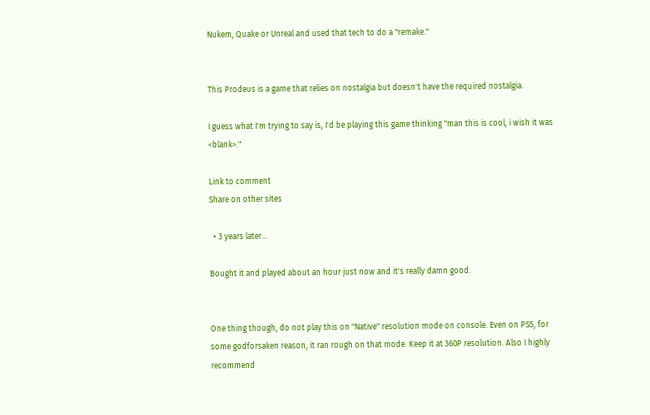Nukem, Quake or Unreal and used that tech to do a "remake."


This Prodeus is a game that relies on nostalgia but doesn't have the required nostalgia.

I guess what I'm trying to say is, I'd be playing this game thinking "man this is cool, i wish it was <blank>."

Link to comment
Share on other sites

  • 3 years later...

Bought it and played about an hour just now and it's really damn good.


One thing though, do not play this on "Native" resolution mode on console. Even on PS5, for some godforsaken reason, it ran rough on that mode. Keep it at 360P resolution. Also I highly recommend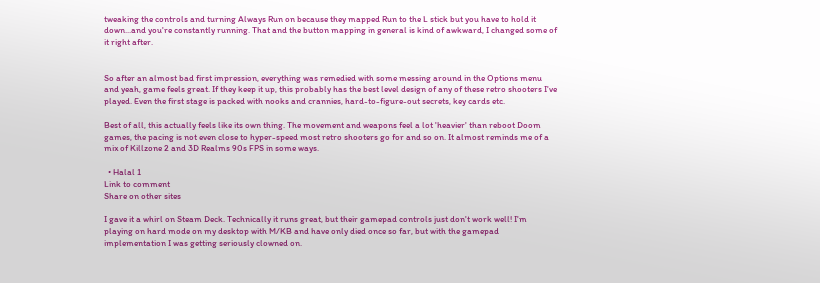tweaking the controls and turning Always Run on because they mapped Run to the L stick but you have to hold it down...and you're constantly running. That and the button mapping in general is kind of awkward, I changed some of it right after.


So after an almost bad first impression, everything was remedied with some messing around in the Options menu and yeah, game feels great. If they keep it up, this probably has the best level design of any of these retro shooters I've played. Even the first stage is packed with nooks and crannies, hard-to-figure-out secrets, key cards etc.

Best of all, this actually feels like its own thing. The movement and weapons feel a lot 'heavier' than reboot Doom games, the pacing is not even close to hyper-speed most retro shooters go for and so on. It almost reminds me of a mix of Killzone 2 and 3D Realms 90s FPS in some ways.

  • Halal 1
Link to comment
Share on other sites

I gave it a whirl on Steam Deck. Technically it runs great, but their gamepad controls just don't work well! I'm playing on hard mode on my desktop with M/KB and have only died once so far, but with the gamepad implementation I was getting seriously clowned on.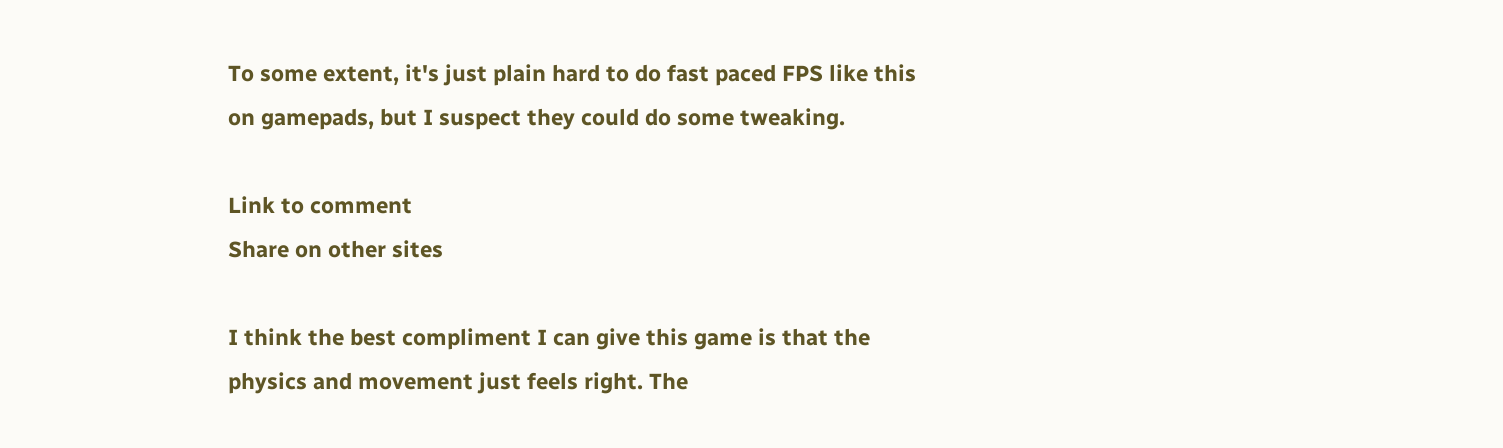To some extent, it's just plain hard to do fast paced FPS like this on gamepads, but I suspect they could do some tweaking.

Link to comment
Share on other sites

I think the best compliment I can give this game is that the physics and movement just feels right. The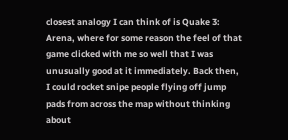closest analogy I can think of is Quake 3: Arena, where for some reason the feel of that game clicked with me so well that I was unusually good at it immediately. Back then, I could rocket snipe people flying off jump pads from across the map without thinking about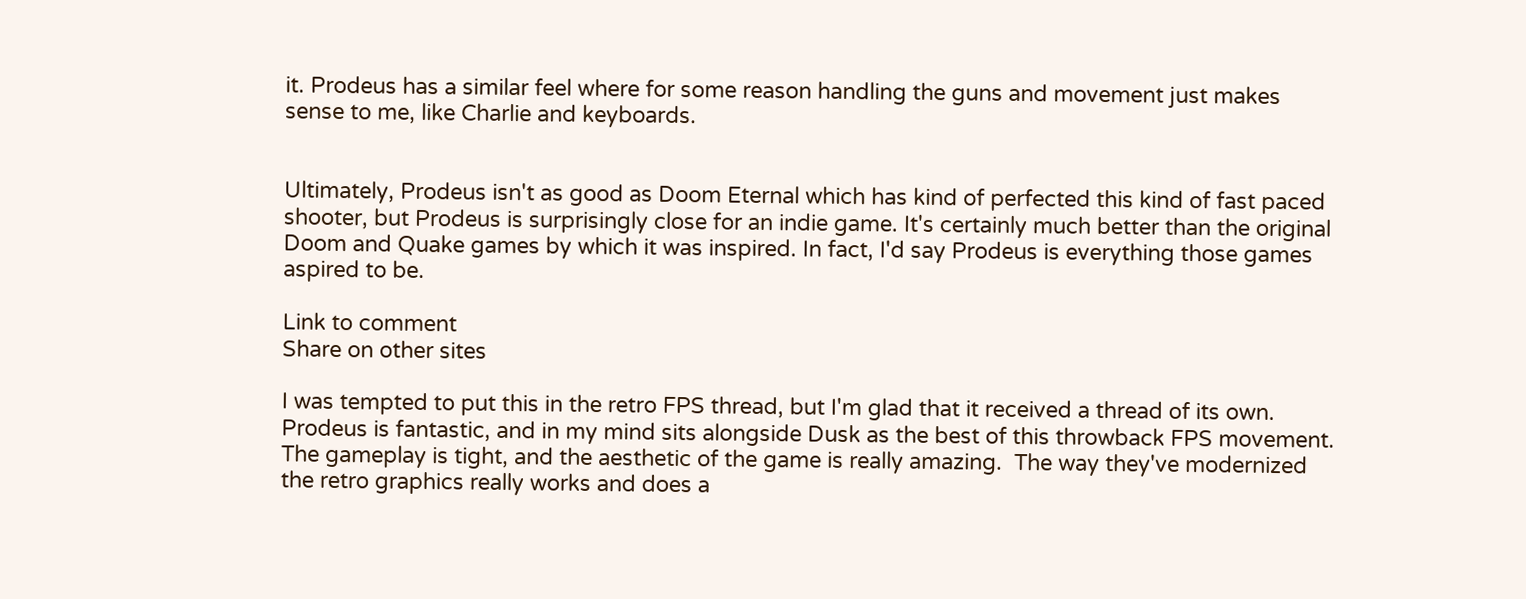it. Prodeus has a similar feel where for some reason handling the guns and movement just makes sense to me, like Charlie and keyboards.


Ultimately, Prodeus isn't as good as Doom Eternal which has kind of perfected this kind of fast paced shooter, but Prodeus is surprisingly close for an indie game. It's certainly much better than the original Doom and Quake games by which it was inspired. In fact, I'd say Prodeus is everything those games aspired to be.

Link to comment
Share on other sites

I was tempted to put this in the retro FPS thread, but I'm glad that it received a thread of its own.  Prodeus is fantastic, and in my mind sits alongside Dusk as the best of this throwback FPS movement.  The gameplay is tight, and the aesthetic of the game is really amazing.  The way they've modernized the retro graphics really works and does a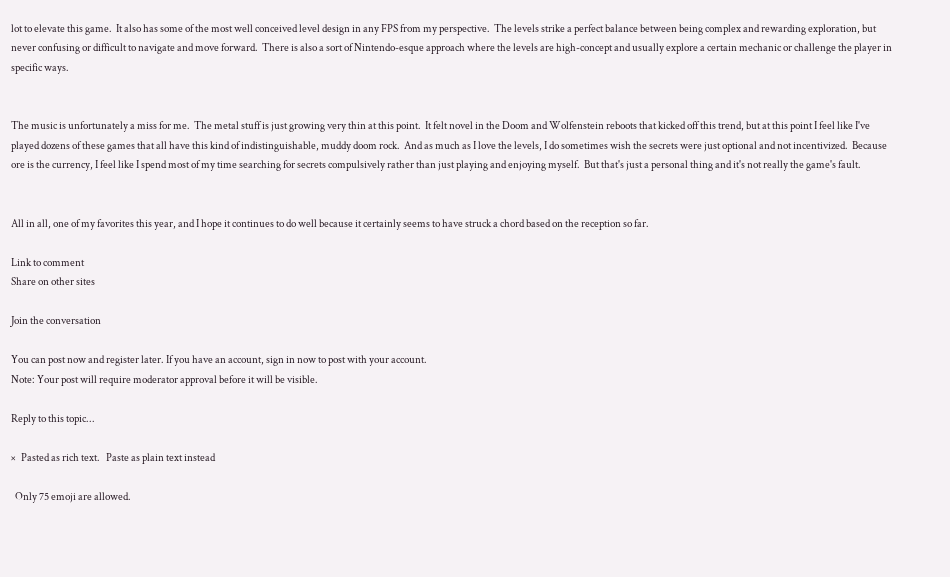lot to elevate this game.  It also has some of the most well conceived level design in any FPS from my perspective.  The levels strike a perfect balance between being complex and rewarding exploration, but never confusing or difficult to navigate and move forward.  There is also a sort of Nintendo-esque approach where the levels are high-concept and usually explore a certain mechanic or challenge the player in specific ways.


The music is unfortunately a miss for me.  The metal stuff is just growing very thin at this point.  It felt novel in the Doom and Wolfenstein reboots that kicked off this trend, but at this point I feel like I've played dozens of these games that all have this kind of indistinguishable, muddy doom rock.  And as much as I love the levels, I do sometimes wish the secrets were just optional and not incentivized.  Because ore is the currency, I feel like I spend most of my time searching for secrets compulsively rather than just playing and enjoying myself.  But that's just a personal thing and it's not really the game's fault.


All in all, one of my favorites this year, and I hope it continues to do well because it certainly seems to have struck a chord based on the reception so far.

Link to comment
Share on other sites

Join the conversation

You can post now and register later. If you have an account, sign in now to post with your account.
Note: Your post will require moderator approval before it will be visible.

Reply to this topic...

×   Pasted as rich text.   Paste as plain text instead

  Only 75 emoji are allowed.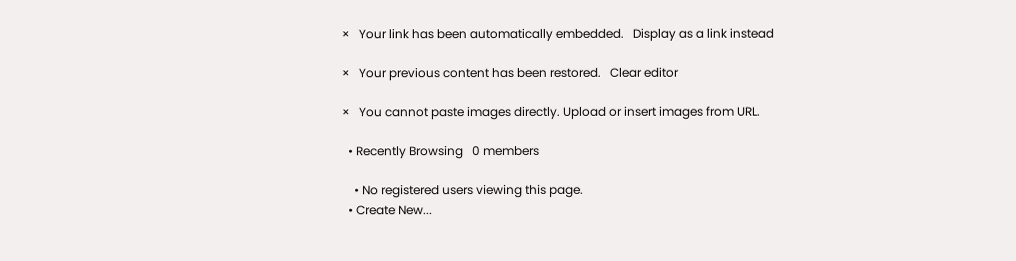×   Your link has been automatically embedded.   Display as a link instead

×   Your previous content has been restored.   Clear editor

×   You cannot paste images directly. Upload or insert images from URL.

  • Recently Browsing   0 members

    • No registered users viewing this page.
  • Create New...